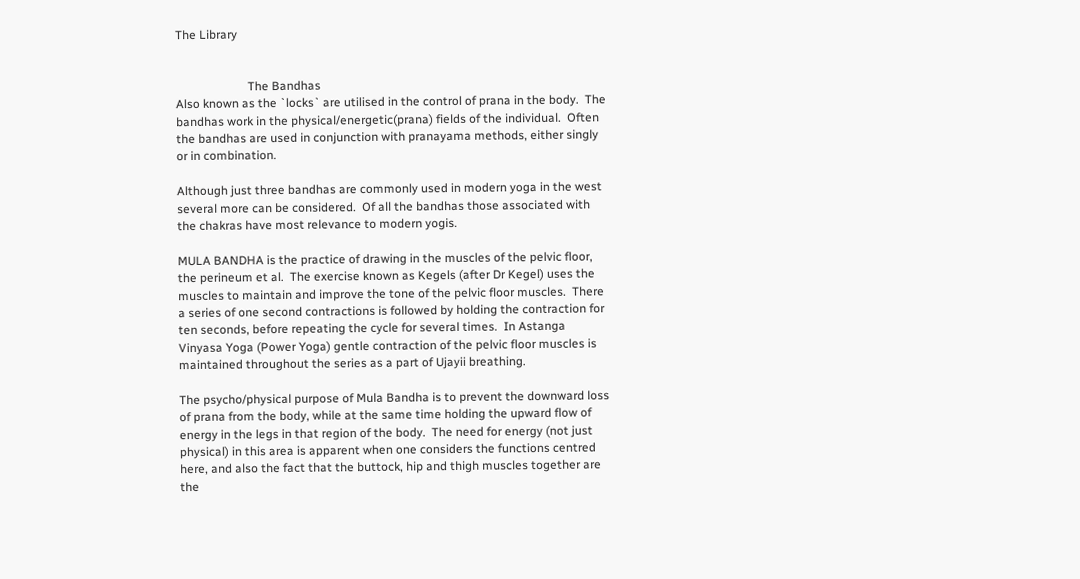The Library


                        The Bandhas
Also known as the `locks` are utilised in the control of prana in the body.  The bandhas work in the physical/energetic(prana) fields of the individual.  Often the bandhas are used in conjunction with pranayama methods, either singly or in combination.

Although just three bandhas are commonly used in modern yoga in the west several more can be considered.  Of all the bandhas those associated with the chakras have most relevance to modern yogis.

MULA BANDHA is the practice of drawing in the muscles of the pelvic floor, the perineum et al.  The exercise known as Kegels (after Dr Kegel) uses the muscles to maintain and improve the tone of the pelvic floor muscles.  There a series of one second contractions is followed by holding the contraction for ten seconds, before repeating the cycle for several times.  In Astanga Vinyasa Yoga (Power Yoga) gentle contraction of the pelvic floor muscles is maintained throughout the series as a part of Ujayii breathing.

The psycho/physical purpose of Mula Bandha is to prevent the downward loss of prana from the body, while at the same time holding the upward flow of energy in the legs in that region of the body.  The need for energy (not just physical) in this area is apparent when one considers the functions centred here, and also the fact that the buttock, hip and thigh muscles together are the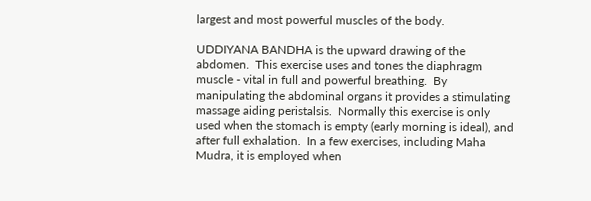largest and most powerful muscles of the body.

UDDIYANA BANDHA is the upward drawing of the abdomen.  This exercise uses and tones the diaphragm muscle - vital in full and powerful breathing.  By manipulating the abdominal organs it provides a stimulating massage aiding peristalsis.  Normally this exercise is only used when the stomach is empty (early morning is ideal), and after full exhalation.  In a few exercises, including Maha Mudra, it is employed when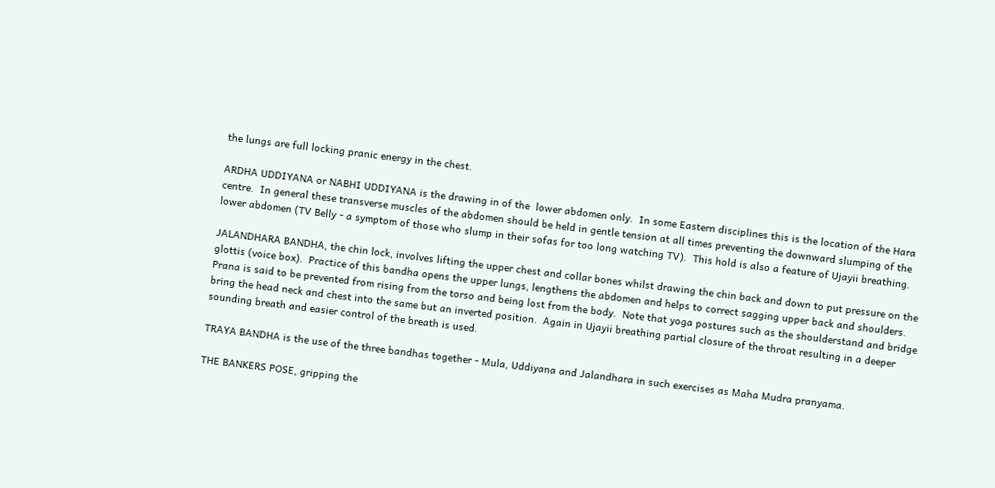the lungs are full locking pranic energy in the chest.

ARDHA UDDIYANA or NABHI UDDIYANA is the drawing in of the  lower abdomen only.  In some Eastern disciplines this is the location of the Hara centre.  In general these transverse muscles of the abdomen should be held in gentle tension at all times preventing the downward slumping of the lower abdomen (TV Belly - a symptom of those who slump in their sofas for too long watching TV).  This hold is also a feature of Ujayii breathing.

JALANDHARA BANDHA, the chin lock, involves lifting the upper chest and collar bones whilst drawing the chin back and down to put pressure on the glottis (voice box).  Practice of this bandha opens the upper lungs, lengthens the abdomen and helps to correct sagging upper back and shoulders.  Prana is said to be prevented from rising from the torso and being lost from the body.  Note that yoga postures such as the shoulderstand and bridge bring the head neck and chest into the same but an inverted position.  Again in Ujayii breathing partial closure of the throat resulting in a deeper sounding breath and easier control of the breath is used.

TRAYA BANDHA is the use of the three bandhas together - Mula, Uddiyana and Jalandhara in such exercises as Maha Mudra pranyama.

THE BANKERS POSE, gripping the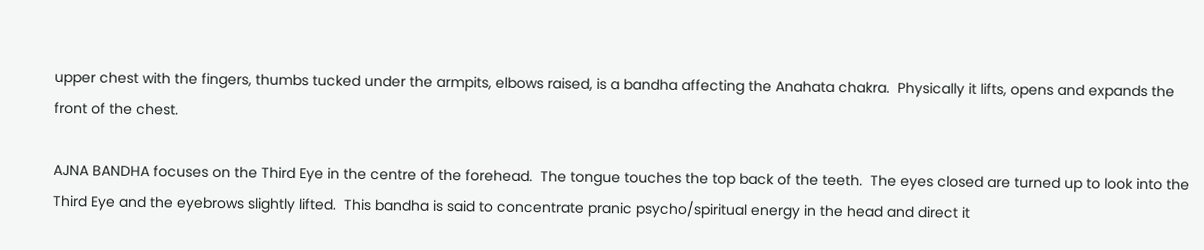upper chest with the fingers, thumbs tucked under the armpits, elbows raised, is a bandha affecting the Anahata chakra.  Physically it lifts, opens and expands the  front of the chest.

AJNA BANDHA focuses on the Third Eye in the centre of the forehead.  The tongue touches the top back of the teeth.  The eyes closed are turned up to look into the Third Eye and the eyebrows slightly lifted.  This bandha is said to concentrate pranic psycho/spiritual energy in the head and direct it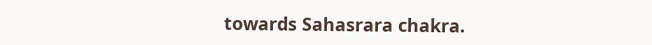towards Sahasrara chakra.